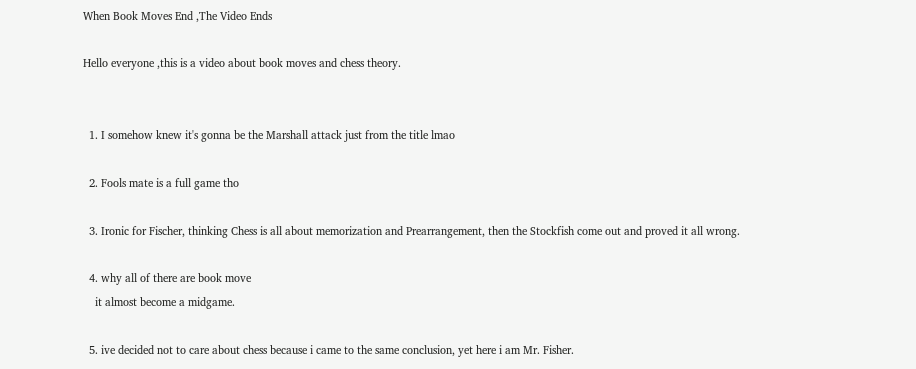When Book Moves End ,The Video Ends

Hello everyone ,this is a video about book moves and chess theory.


  1. I somehow knew it's gonna be the Marshall attack just from the title lmao

  2. Fools mate is a full game tho

  3. Ironic for Fischer, thinking Chess is all about memorization and Prearrangement, then the Stockfish come out and proved it all wrong.

  4. why all of there are book move
    it almost become a midgame.

  5. ive decided not to care about chess because i came to the same conclusion, yet here i am Mr. Fisher.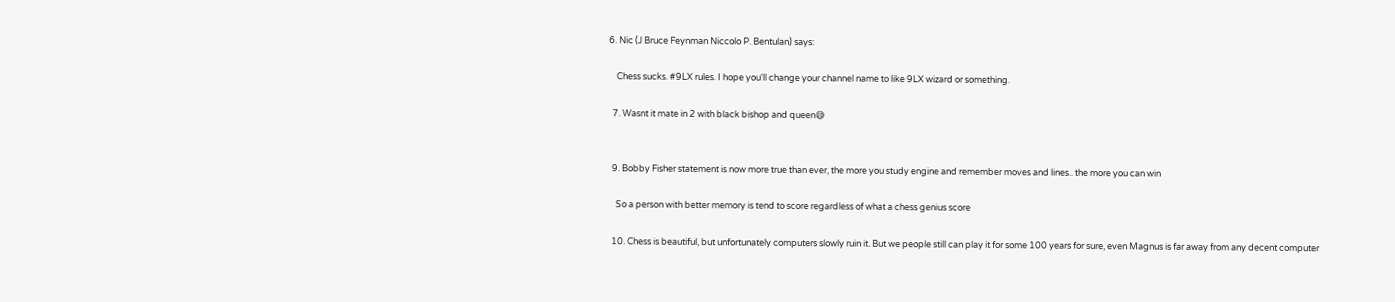6. Nic (J Bruce Feynman Niccolo P. Bentulan) says:

    Chess sucks. #9LX rules. I hope you'll change your channel name to like 9LX wizard or something.

  7. Wasnt it mate in 2 with black bishop and queen😅


  9. Bobby Fisher statement is now more true than ever, the more you study engine and remember moves and lines.. the more you can win

    So a person with better memory is tend to score regardless of what a chess genius score

  10. Chess is beautiful, but unfortunately computers slowly ruin it. But we people still can play it for some 100 years for sure, even Magnus is far away from any decent computer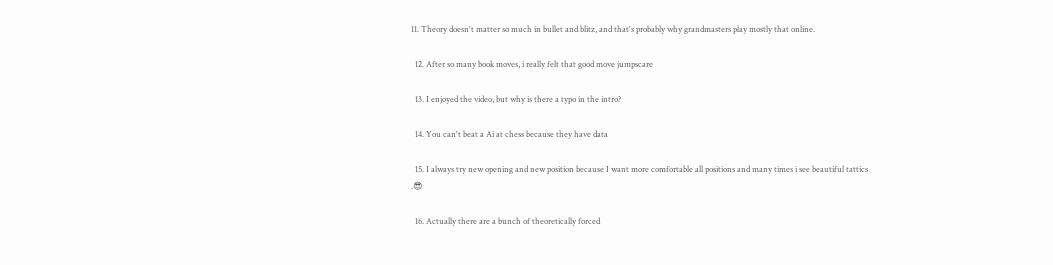11. Theory doesn't matter so much in bullet and blitz, and that's probably why grandmasters play mostly that online.

  12. After so many book moves, i really felt that good move jumpscare

  13. I enjoyed the video, but why is there a typo in the intro?

  14. You can't beat a Ai at chess because they have data

  15. I always try new opening and new position because I want more comfortable all positions and many times i see beautiful tattics .😎

  16. Actually there are a bunch of theoretically forced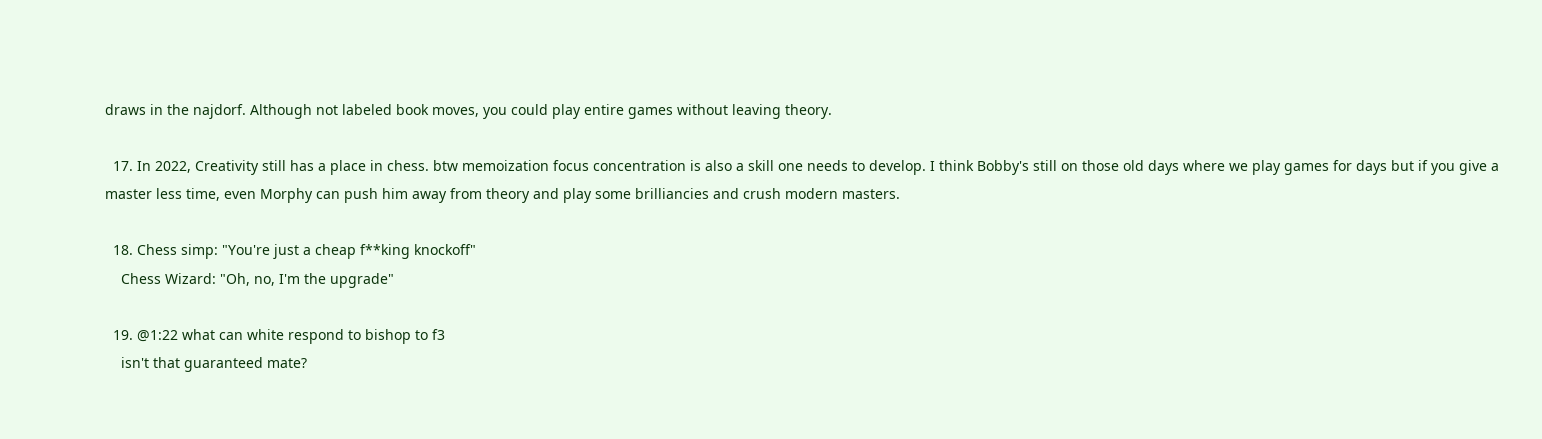draws in the najdorf. Although not labeled book moves, you could play entire games without leaving theory.

  17. In 2022, Creativity still has a place in chess. btw memoization focus concentration is also a skill one needs to develop. I think Bobby's still on those old days where we play games for days but if you give a master less time, even Morphy can push him away from theory and play some brilliancies and crush modern masters.

  18. Chess simp: "You're just a cheap f**king knockoff"
    Chess Wizard: "Oh, no, I'm the upgrade"

  19. @1:22 what can white respond to bishop to f3
    isn't that guaranteed mate?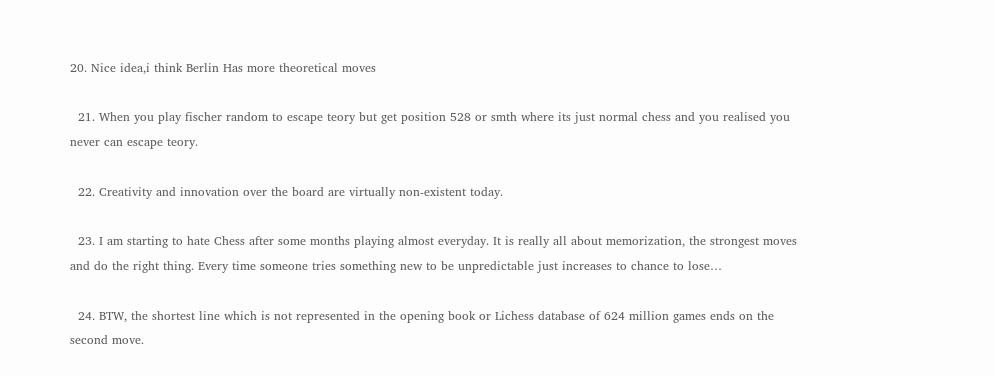20. Nice idea,i think Berlin Has more theoretical moves

  21. When you play fischer random to escape teory but get position 528 or smth where its just normal chess and you realised you never can escape teory.

  22. Creativity and innovation over the board are virtually non-existent today.

  23. I am starting to hate Chess after some months playing almost everyday. It is really all about memorization, the strongest moves and do the right thing. Every time someone tries something new to be unpredictable just increases to chance to lose…

  24. BTW, the shortest line which is not represented in the opening book or Lichess database of 624 million games ends on the second move.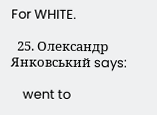For WHITE.

  25. Олександр Янковський says:

    went to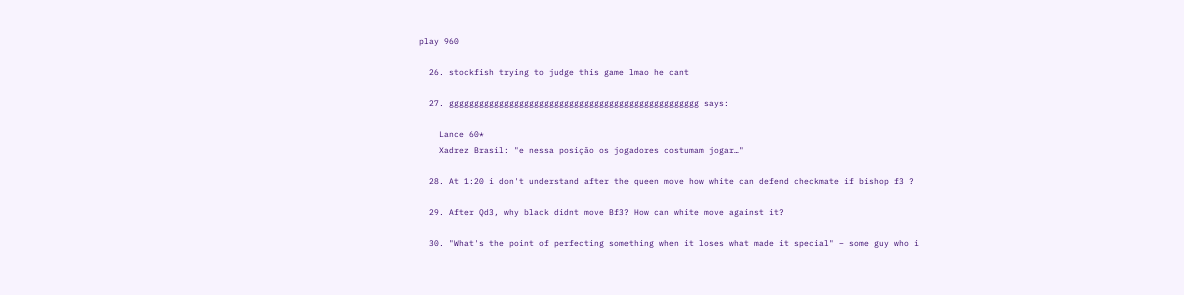play 960

  26. stockfish trying to judge this game lmao he cant

  27. gggggggggggggggggggggggggggggggggggggggggggggggggg says:

    Lance 60*
    Xadrez Brasil: "e nessa posição os jogadores costumam jogar…"

  28. At 1:20 i don't understand after the queen move how white can defend checkmate if bishop f3 ?

  29. After Qd3, why black didnt move Bf3? How can white move against it?

  30. "What's the point of perfecting something when it loses what made it special" – some guy who i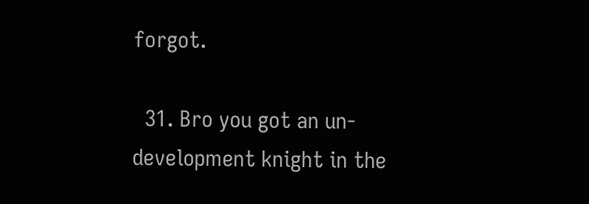forgot.

  31. Bro you got an un-development knight in the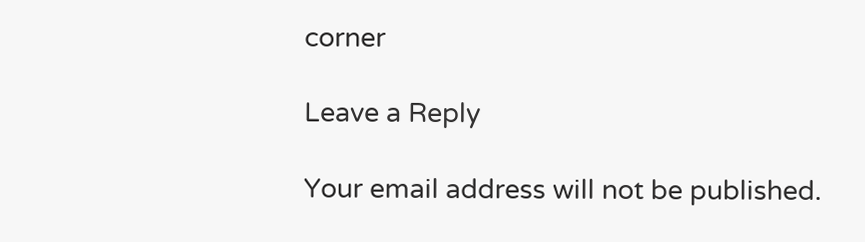corner

Leave a Reply

Your email address will not be published.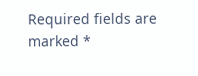Required fields are marked *